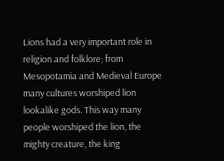Lions had a very important role in religion and folklore; from Mesopotamia and Medieval Europe many cultures worshiped lion lookalike gods. This way many people worshiped the lion, the mighty creature, the king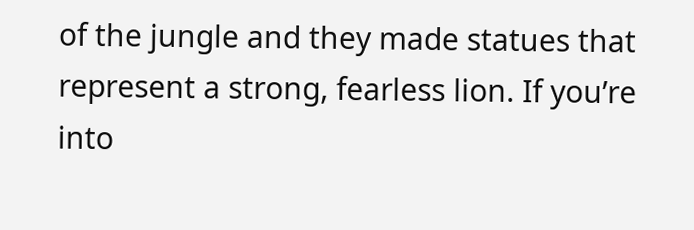of the jungle and they made statues that represent a strong, fearless lion. If you’re into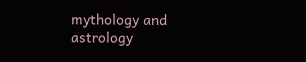mythology and astrology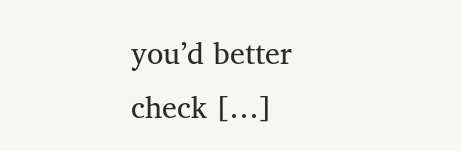you’d better check […]